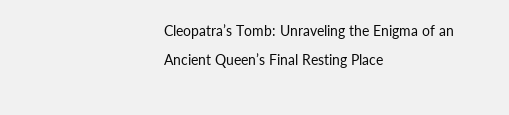Cleopatra’s Tomb: Unraveling the Enigma of an Ancient Queen’s Final Resting Place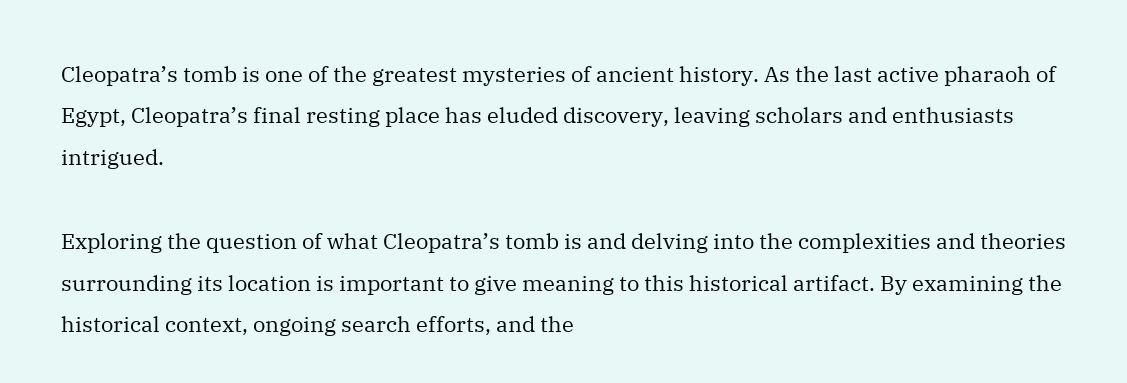Cleopatra’s tomb is one of the greatest mysteries of ancient history. As the last active pharaoh of Egypt, Cleopatra’s final resting place has eluded discovery, leaving scholars and enthusiasts intrigued.

Exploring the question of what Cleopatra’s tomb is and delving into the complexities and theories surrounding its location is important to give meaning to this historical artifact. By examining the historical context, ongoing search efforts, and the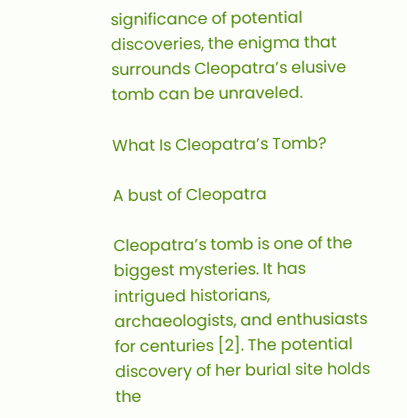significance of potential discoveries, the enigma that surrounds Cleopatra’s elusive tomb can be unraveled.

What Is Cleopatra’s Tomb?

A bust of Cleopatra

Cleopatra’s tomb is one of the biggest mysteries. It has intrigued historians, archaeologists, and enthusiasts for centuries [2]. The potential discovery of her burial site holds the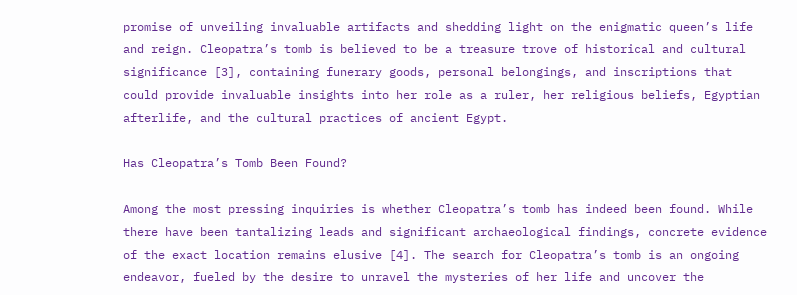promise of unveiling invaluable artifacts and shedding light on the enigmatic queen’s life and reign. Cleopatra’s tomb is believed to be a treasure trove of historical and cultural significance [3], containing funerary goods, personal belongings, and inscriptions that could provide invaluable insights into her role as a ruler, her religious beliefs, Egyptian afterlife, and the cultural practices of ancient Egypt.

Has Cleopatra’s Tomb Been Found?

Among the most pressing inquiries is whether Cleopatra’s tomb has indeed been found. While there have been tantalizing leads and significant archaeological findings, concrete evidence of the exact location remains elusive [4]. The search for Cleopatra’s tomb is an ongoing endeavor, fueled by the desire to unravel the mysteries of her life and uncover the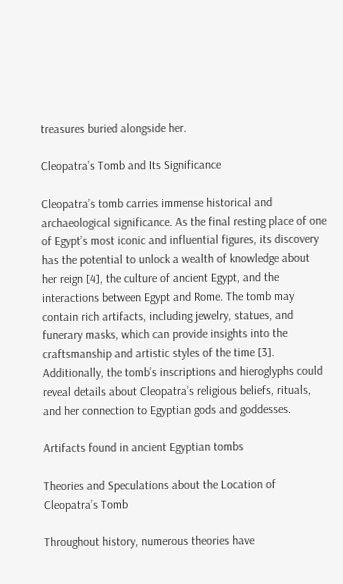treasures buried alongside her.

Cleopatra’s Tomb and Its Significance

Cleopatra’s tomb carries immense historical and archaeological significance. As the final resting place of one of Egypt’s most iconic and influential figures, its discovery has the potential to unlock a wealth of knowledge about her reign [4], the culture of ancient Egypt, and the interactions between Egypt and Rome. The tomb may contain rich artifacts, including jewelry, statues, and funerary masks, which can provide insights into the craftsmanship and artistic styles of the time [3]. Additionally, the tomb’s inscriptions and hieroglyphs could reveal details about Cleopatra’s religious beliefs, rituals, and her connection to Egyptian gods and goddesses.

Artifacts found in ancient Egyptian tombs

Theories and Speculations about the Location of Cleopatra’s Tomb

Throughout history, numerous theories have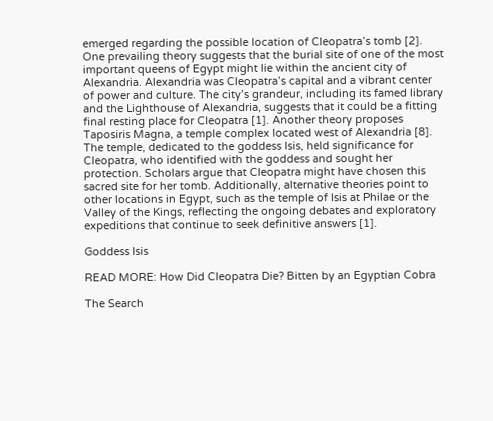emerged regarding the possible location of Cleopatra’s tomb [2]. One prevailing theory suggests that the burial site of one of the most important queens of Egypt might lie within the ancient city of Alexandria. Alexandria was Cleopatra’s capital and a vibrant center of power and culture. The city’s grandeur, including its famed library and the Lighthouse of Alexandria, suggests that it could be a fitting final resting place for Cleopatra [1]. Another theory proposes Taposiris Magna, a temple complex located west of Alexandria [8]. The temple, dedicated to the goddess Isis, held significance for Cleopatra, who identified with the goddess and sought her protection. Scholars argue that Cleopatra might have chosen this sacred site for her tomb. Additionally, alternative theories point to other locations in Egypt, such as the temple of Isis at Philae or the Valley of the Kings, reflecting the ongoing debates and exploratory expeditions that continue to seek definitive answers [1].

Goddess Isis

READ MORE: How Did Cleopatra Die? Bitten by an Egyptian Cobra

The Search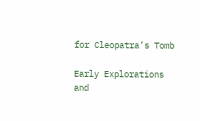for Cleopatra’s Tomb

Early Explorations and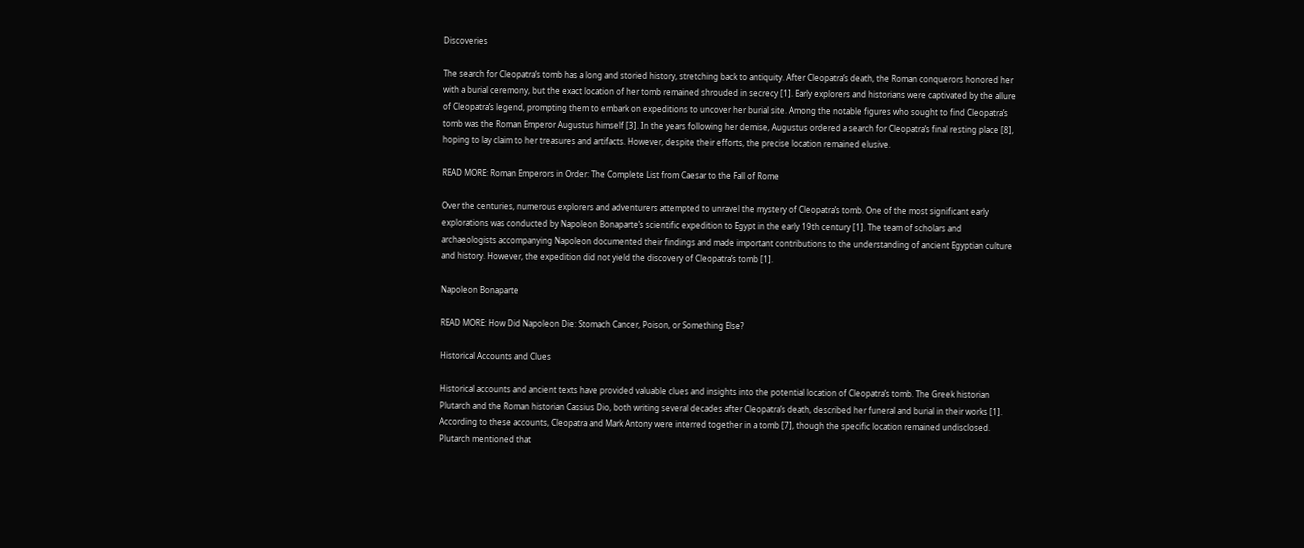Discoveries

The search for Cleopatra’s tomb has a long and storied history, stretching back to antiquity. After Cleopatra’s death, the Roman conquerors honored her with a burial ceremony, but the exact location of her tomb remained shrouded in secrecy [1]. Early explorers and historians were captivated by the allure of Cleopatra’s legend, prompting them to embark on expeditions to uncover her burial site. Among the notable figures who sought to find Cleopatra’s tomb was the Roman Emperor Augustus himself [3]. In the years following her demise, Augustus ordered a search for Cleopatra’s final resting place [8], hoping to lay claim to her treasures and artifacts. However, despite their efforts, the precise location remained elusive.

READ MORE: Roman Emperors in Order: The Complete List from Caesar to the Fall of Rome

Over the centuries, numerous explorers and adventurers attempted to unravel the mystery of Cleopatra’s tomb. One of the most significant early explorations was conducted by Napoleon Bonaparte’s scientific expedition to Egypt in the early 19th century [1]. The team of scholars and archaeologists accompanying Napoleon documented their findings and made important contributions to the understanding of ancient Egyptian culture and history. However, the expedition did not yield the discovery of Cleopatra’s tomb [1].

Napoleon Bonaparte

READ MORE: How Did Napoleon Die: Stomach Cancer, Poison, or Something Else?

Historical Accounts and Clues

Historical accounts and ancient texts have provided valuable clues and insights into the potential location of Cleopatra’s tomb. The Greek historian Plutarch and the Roman historian Cassius Dio, both writing several decades after Cleopatra’s death, described her funeral and burial in their works [1]. According to these accounts, Cleopatra and Mark Antony were interred together in a tomb [7], though the specific location remained undisclosed. Plutarch mentioned that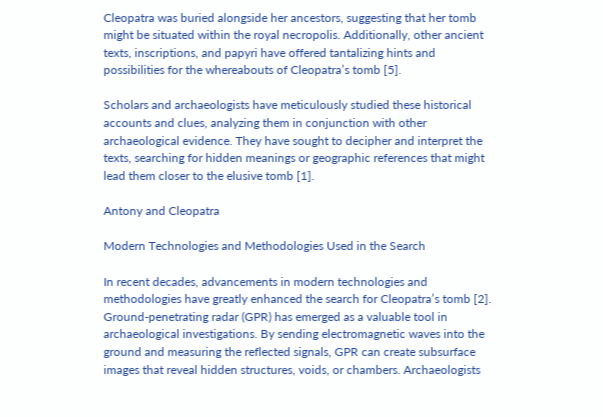Cleopatra was buried alongside her ancestors, suggesting that her tomb might be situated within the royal necropolis. Additionally, other ancient texts, inscriptions, and papyri have offered tantalizing hints and possibilities for the whereabouts of Cleopatra’s tomb [5].

Scholars and archaeologists have meticulously studied these historical accounts and clues, analyzing them in conjunction with other archaeological evidence. They have sought to decipher and interpret the texts, searching for hidden meanings or geographic references that might lead them closer to the elusive tomb [1].

Antony and Cleopatra

Modern Technologies and Methodologies Used in the Search

In recent decades, advancements in modern technologies and methodologies have greatly enhanced the search for Cleopatra’s tomb [2]. Ground-penetrating radar (GPR) has emerged as a valuable tool in archaeological investigations. By sending electromagnetic waves into the ground and measuring the reflected signals, GPR can create subsurface images that reveal hidden structures, voids, or chambers. Archaeologists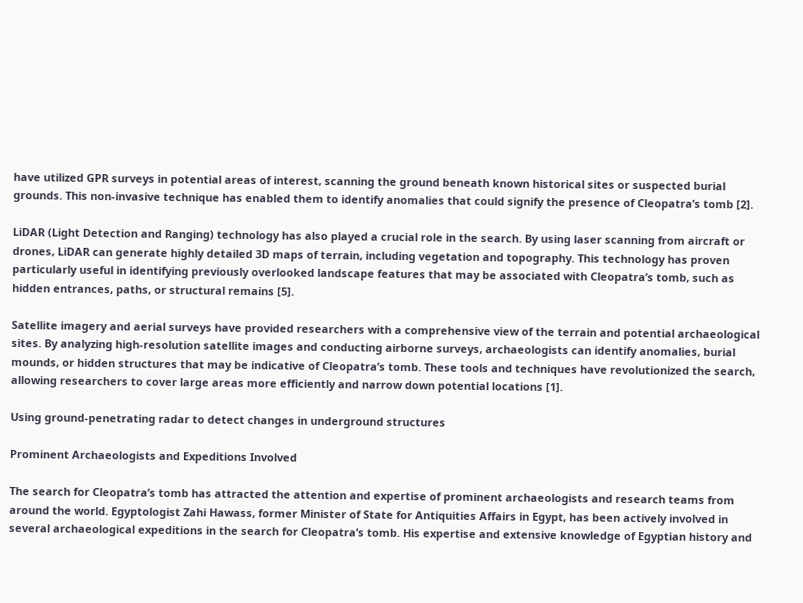have utilized GPR surveys in potential areas of interest, scanning the ground beneath known historical sites or suspected burial grounds. This non-invasive technique has enabled them to identify anomalies that could signify the presence of Cleopatra’s tomb [2].

LiDAR (Light Detection and Ranging) technology has also played a crucial role in the search. By using laser scanning from aircraft or drones, LiDAR can generate highly detailed 3D maps of terrain, including vegetation and topography. This technology has proven particularly useful in identifying previously overlooked landscape features that may be associated with Cleopatra’s tomb, such as hidden entrances, paths, or structural remains [5].

Satellite imagery and aerial surveys have provided researchers with a comprehensive view of the terrain and potential archaeological sites. By analyzing high-resolution satellite images and conducting airborne surveys, archaeologists can identify anomalies, burial mounds, or hidden structures that may be indicative of Cleopatra’s tomb. These tools and techniques have revolutionized the search, allowing researchers to cover large areas more efficiently and narrow down potential locations [1].

Using ground-penetrating radar to detect changes in underground structures

Prominent Archaeologists and Expeditions Involved

The search for Cleopatra’s tomb has attracted the attention and expertise of prominent archaeologists and research teams from around the world. Egyptologist Zahi Hawass, former Minister of State for Antiquities Affairs in Egypt, has been actively involved in several archaeological expeditions in the search for Cleopatra’s tomb. His expertise and extensive knowledge of Egyptian history and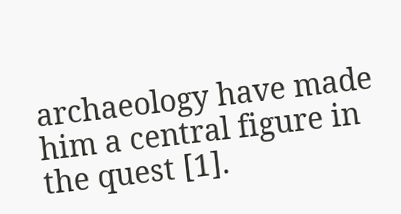archaeology have made him a central figure in the quest [1].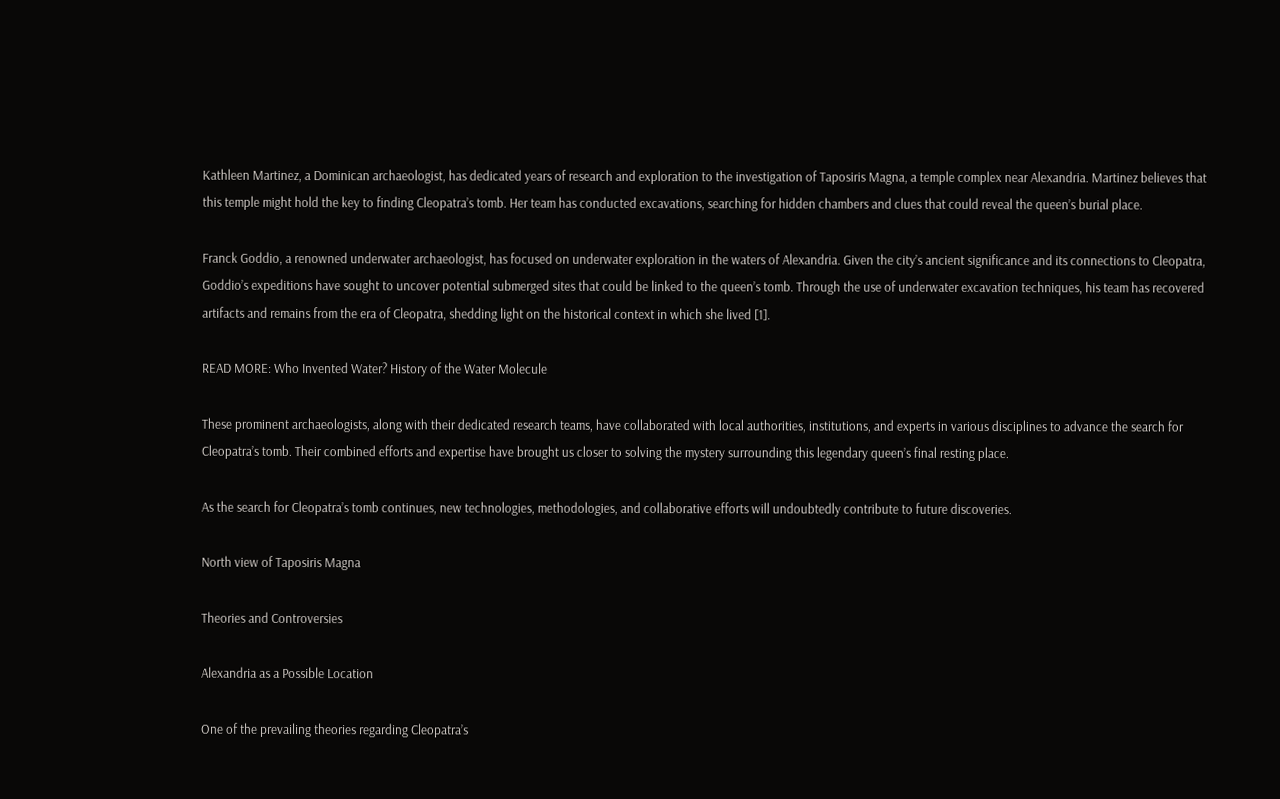Kathleen Martinez, a Dominican archaeologist, has dedicated years of research and exploration to the investigation of Taposiris Magna, a temple complex near Alexandria. Martinez believes that this temple might hold the key to finding Cleopatra’s tomb. Her team has conducted excavations, searching for hidden chambers and clues that could reveal the queen’s burial place.

Franck Goddio, a renowned underwater archaeologist, has focused on underwater exploration in the waters of Alexandria. Given the city’s ancient significance and its connections to Cleopatra, Goddio’s expeditions have sought to uncover potential submerged sites that could be linked to the queen’s tomb. Through the use of underwater excavation techniques, his team has recovered artifacts and remains from the era of Cleopatra, shedding light on the historical context in which she lived [1].

READ MORE: Who Invented Water? History of the Water Molecule

These prominent archaeologists, along with their dedicated research teams, have collaborated with local authorities, institutions, and experts in various disciplines to advance the search for Cleopatra’s tomb. Their combined efforts and expertise have brought us closer to solving the mystery surrounding this legendary queen’s final resting place.

As the search for Cleopatra’s tomb continues, new technologies, methodologies, and collaborative efforts will undoubtedly contribute to future discoveries.

North view of Taposiris Magna

Theories and Controversies

Alexandria as a Possible Location

One of the prevailing theories regarding Cleopatra’s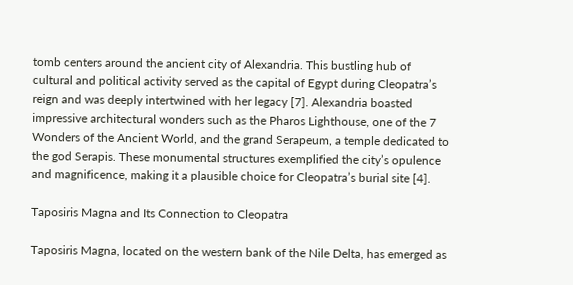tomb centers around the ancient city of Alexandria. This bustling hub of cultural and political activity served as the capital of Egypt during Cleopatra’s reign and was deeply intertwined with her legacy [7]. Alexandria boasted impressive architectural wonders such as the Pharos Lighthouse, one of the 7 Wonders of the Ancient World, and the grand Serapeum, a temple dedicated to the god Serapis. These monumental structures exemplified the city’s opulence and magnificence, making it a plausible choice for Cleopatra’s burial site [4].

Taposiris Magna and Its Connection to Cleopatra

Taposiris Magna, located on the western bank of the Nile Delta, has emerged as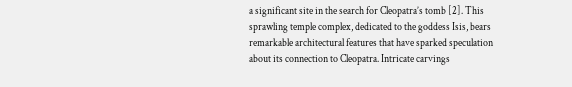a significant site in the search for Cleopatra’s tomb [2]. This sprawling temple complex, dedicated to the goddess Isis, bears remarkable architectural features that have sparked speculation about its connection to Cleopatra. Intricate carvings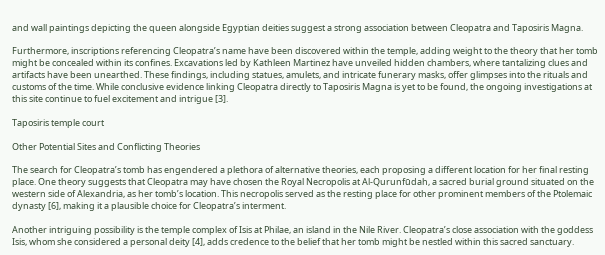and wall paintings depicting the queen alongside Egyptian deities suggest a strong association between Cleopatra and Taposiris Magna.

Furthermore, inscriptions referencing Cleopatra’s name have been discovered within the temple, adding weight to the theory that her tomb might be concealed within its confines. Excavations led by Kathleen Martinez have unveiled hidden chambers, where tantalizing clues and artifacts have been unearthed. These findings, including statues, amulets, and intricate funerary masks, offer glimpses into the rituals and customs of the time. While conclusive evidence linking Cleopatra directly to Taposiris Magna is yet to be found, the ongoing investigations at this site continue to fuel excitement and intrigue [3].

Taposiris temple court

Other Potential Sites and Conflicting Theories

The search for Cleopatra’s tomb has engendered a plethora of alternative theories, each proposing a different location for her final resting place. One theory suggests that Cleopatra may have chosen the Royal Necropolis at Al-Qurunfūdah, a sacred burial ground situated on the western side of Alexandria, as her tomb’s location. This necropolis served as the resting place for other prominent members of the Ptolemaic dynasty [6], making it a plausible choice for Cleopatra’s interment.

Another intriguing possibility is the temple complex of Isis at Philae, an island in the Nile River. Cleopatra’s close association with the goddess Isis, whom she considered a personal deity [4], adds credence to the belief that her tomb might be nestled within this sacred sanctuary.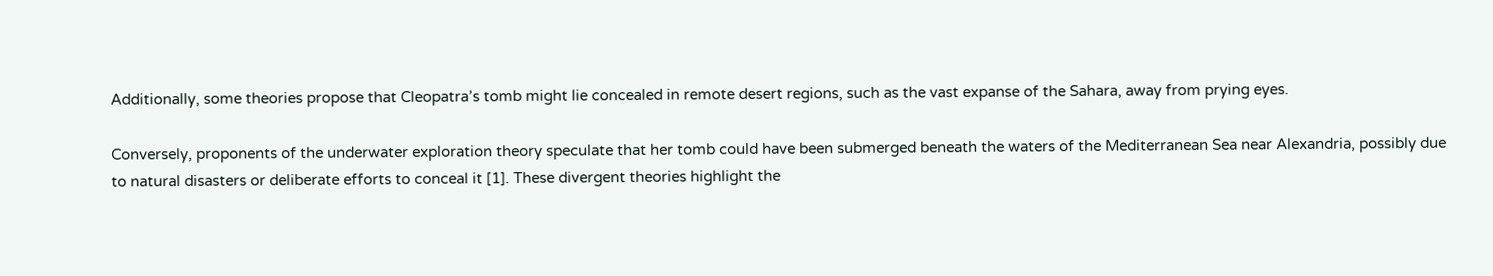Additionally, some theories propose that Cleopatra’s tomb might lie concealed in remote desert regions, such as the vast expanse of the Sahara, away from prying eyes.

Conversely, proponents of the underwater exploration theory speculate that her tomb could have been submerged beneath the waters of the Mediterranean Sea near Alexandria, possibly due to natural disasters or deliberate efforts to conceal it [1]. These divergent theories highlight the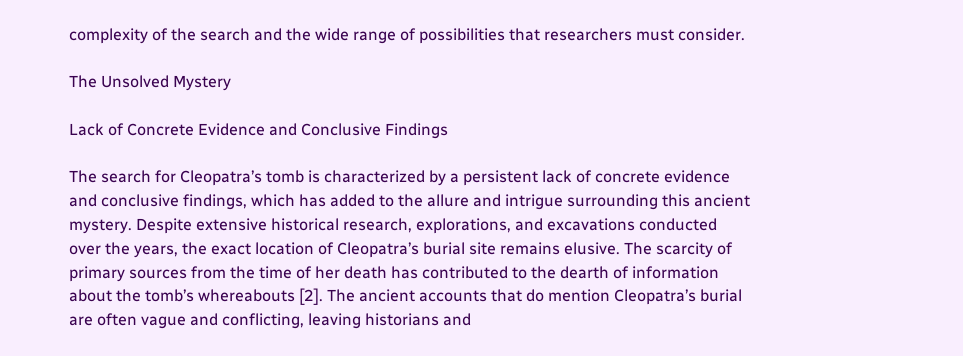complexity of the search and the wide range of possibilities that researchers must consider.

The Unsolved Mystery

Lack of Concrete Evidence and Conclusive Findings

The search for Cleopatra’s tomb is characterized by a persistent lack of concrete evidence and conclusive findings, which has added to the allure and intrigue surrounding this ancient mystery. Despite extensive historical research, explorations, and excavations conducted over the years, the exact location of Cleopatra’s burial site remains elusive. The scarcity of primary sources from the time of her death has contributed to the dearth of information about the tomb’s whereabouts [2]. The ancient accounts that do mention Cleopatra’s burial are often vague and conflicting, leaving historians and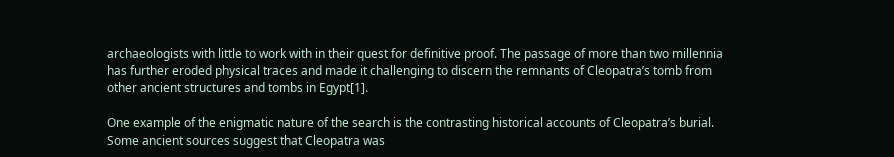archaeologists with little to work with in their quest for definitive proof. The passage of more than two millennia has further eroded physical traces and made it challenging to discern the remnants of Cleopatra’s tomb from other ancient structures and tombs in Egypt[1].

One example of the enigmatic nature of the search is the contrasting historical accounts of Cleopatra’s burial. Some ancient sources suggest that Cleopatra was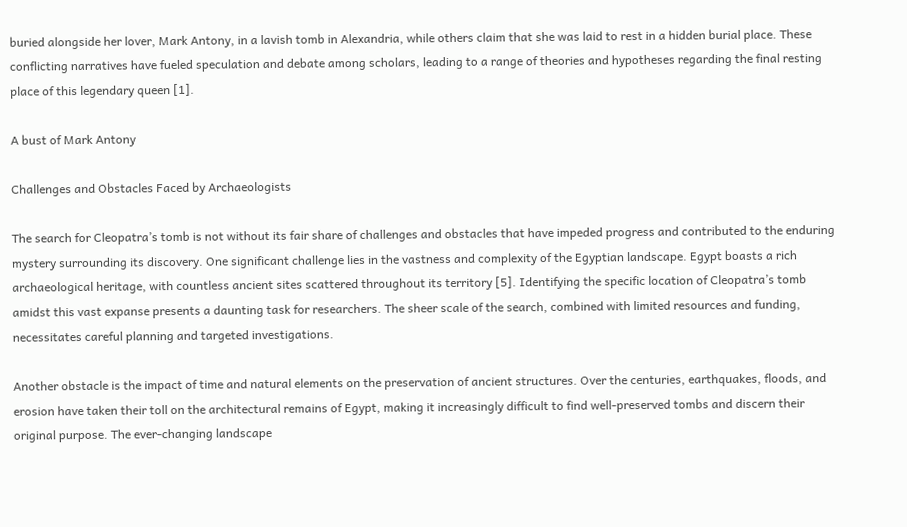buried alongside her lover, Mark Antony, in a lavish tomb in Alexandria, while others claim that she was laid to rest in a hidden burial place. These conflicting narratives have fueled speculation and debate among scholars, leading to a range of theories and hypotheses regarding the final resting place of this legendary queen [1].

A bust of Mark Antony

Challenges and Obstacles Faced by Archaeologists

The search for Cleopatra’s tomb is not without its fair share of challenges and obstacles that have impeded progress and contributed to the enduring mystery surrounding its discovery. One significant challenge lies in the vastness and complexity of the Egyptian landscape. Egypt boasts a rich archaeological heritage, with countless ancient sites scattered throughout its territory [5]. Identifying the specific location of Cleopatra’s tomb amidst this vast expanse presents a daunting task for researchers. The sheer scale of the search, combined with limited resources and funding, necessitates careful planning and targeted investigations.

Another obstacle is the impact of time and natural elements on the preservation of ancient structures. Over the centuries, earthquakes, floods, and erosion have taken their toll on the architectural remains of Egypt, making it increasingly difficult to find well-preserved tombs and discern their original purpose. The ever-changing landscape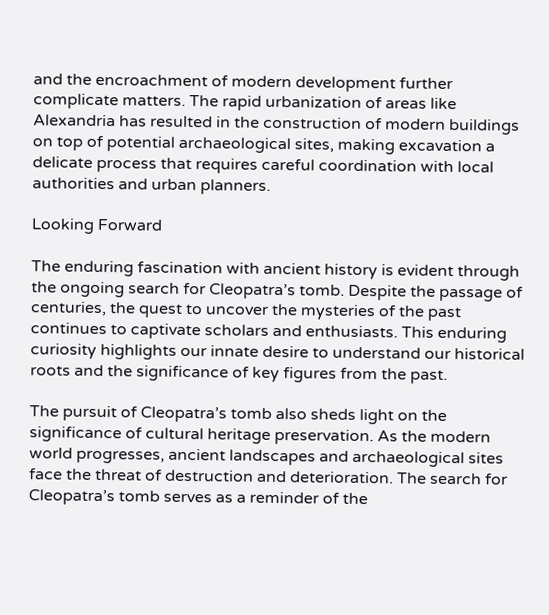and the encroachment of modern development further complicate matters. The rapid urbanization of areas like Alexandria has resulted in the construction of modern buildings on top of potential archaeological sites, making excavation a delicate process that requires careful coordination with local authorities and urban planners.

Looking Forward

The enduring fascination with ancient history is evident through the ongoing search for Cleopatra’s tomb. Despite the passage of centuries, the quest to uncover the mysteries of the past continues to captivate scholars and enthusiasts. This enduring curiosity highlights our innate desire to understand our historical roots and the significance of key figures from the past.

The pursuit of Cleopatra’s tomb also sheds light on the significance of cultural heritage preservation. As the modern world progresses, ancient landscapes and archaeological sites face the threat of destruction and deterioration. The search for Cleopatra’s tomb serves as a reminder of the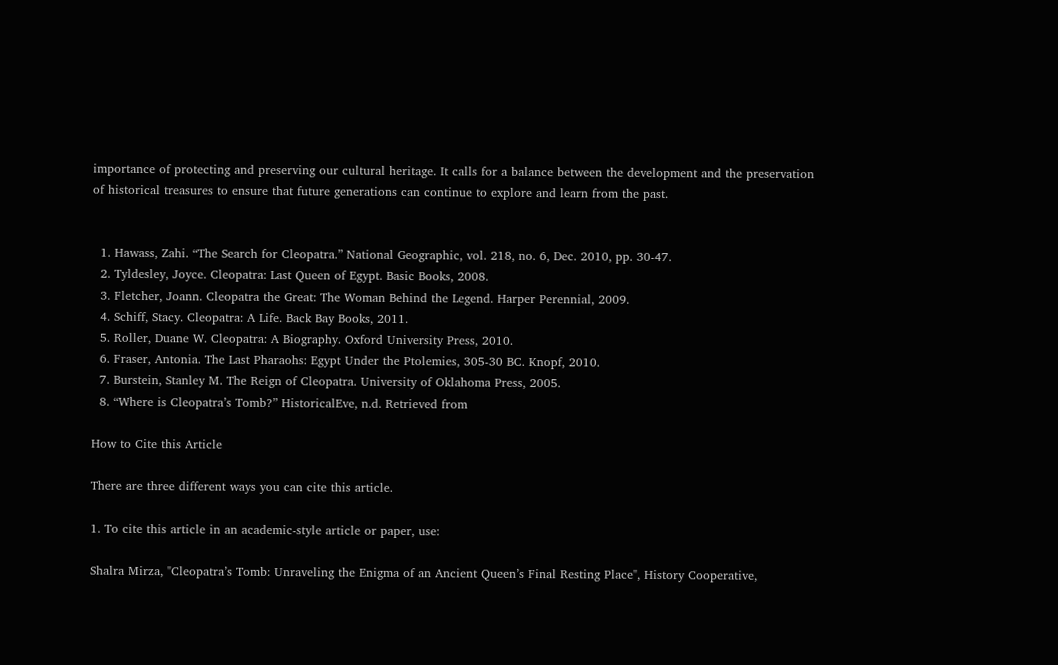importance of protecting and preserving our cultural heritage. It calls for a balance between the development and the preservation of historical treasures to ensure that future generations can continue to explore and learn from the past.


  1. Hawass, Zahi. “The Search for Cleopatra.” National Geographic, vol. 218, no. 6, Dec. 2010, pp. 30-47.
  2. Tyldesley, Joyce. Cleopatra: Last Queen of Egypt. Basic Books, 2008.
  3. Fletcher, Joann. Cleopatra the Great: The Woman Behind the Legend. Harper Perennial, 2009.
  4. Schiff, Stacy. Cleopatra: A Life. Back Bay Books, 2011.
  5. Roller, Duane W. Cleopatra: A Biography. Oxford University Press, 2010.
  6. Fraser, Antonia. The Last Pharaohs: Egypt Under the Ptolemies, 305-30 BC. Knopf, 2010.
  7. Burstein, Stanley M. The Reign of Cleopatra. University of Oklahoma Press, 2005.
  8. “Where is Cleopatra’s Tomb?” HistoricalEve, n.d. Retrieved from

How to Cite this Article

There are three different ways you can cite this article.

1. To cite this article in an academic-style article or paper, use:

Shalra Mirza, "Cleopatra’s Tomb: Unraveling the Enigma of an Ancient Queen’s Final Resting Place", History Cooperative,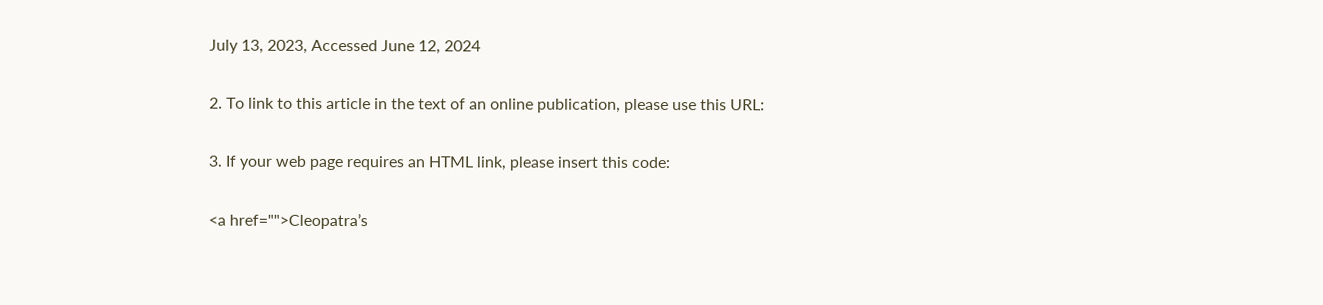July 13, 2023, Accessed June 12, 2024

2. To link to this article in the text of an online publication, please use this URL:

3. If your web page requires an HTML link, please insert this code:

<a href="">Cleopatra’s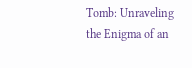Tomb: Unraveling the Enigma of an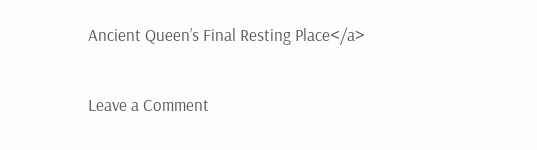Ancient Queen’s Final Resting Place</a>

Leave a Comment